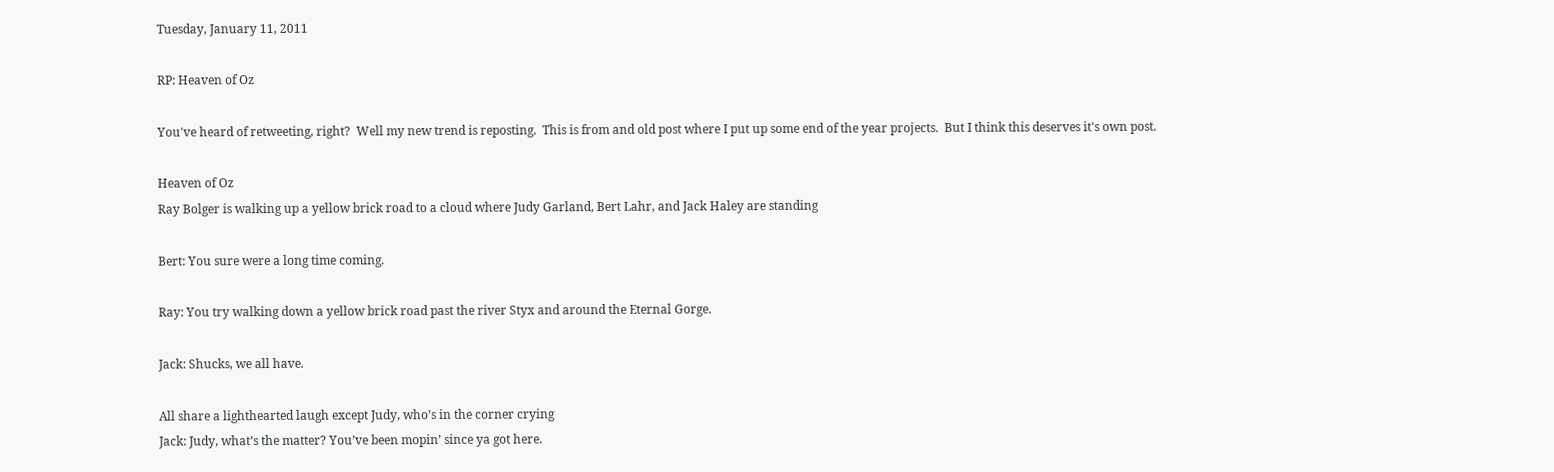Tuesday, January 11, 2011

RP: Heaven of Oz

You've heard of retweeting, right?  Well my new trend is reposting.  This is from and old post where I put up some end of the year projects.  But I think this deserves it's own post.

Heaven of Oz
Ray Bolger is walking up a yellow brick road to a cloud where Judy Garland, Bert Lahr, and Jack Haley are standing

Bert: You sure were a long time coming.

Ray: You try walking down a yellow brick road past the river Styx and around the Eternal Gorge.

Jack: Shucks, we all have.

All share a lighthearted laugh except Judy, who’s in the corner crying
Jack: Judy, what’s the matter? You’ve been mopin’ since ya got here.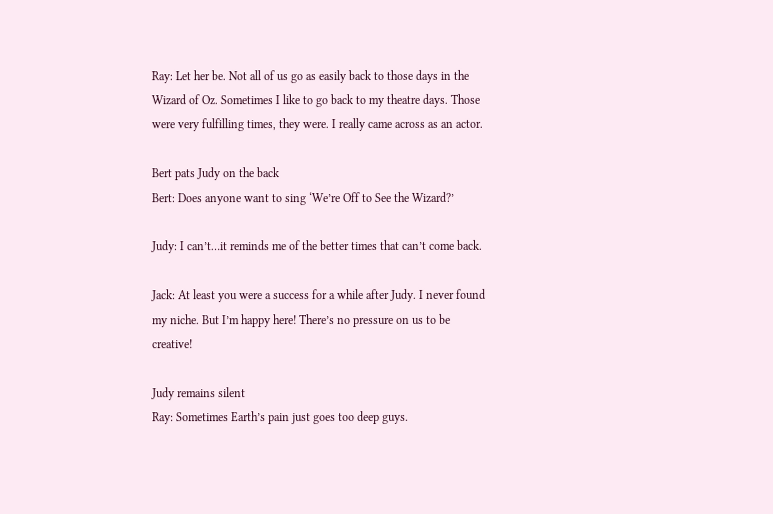Ray: Let her be. Not all of us go as easily back to those days in the Wizard of Oz. Sometimes I like to go back to my theatre days. Those were very fulfilling times, they were. I really came across as an actor.

Bert pats Judy on the back
Bert: Does anyone want to sing ‘We’re Off to See the Wizard?’

Judy: I can’t…it reminds me of the better times that can’t come back.

Jack: At least you were a success for a while after Judy. I never found my niche. But I’m happy here! There’s no pressure on us to be creative!

Judy remains silent
Ray: Sometimes Earth’s pain just goes too deep guys.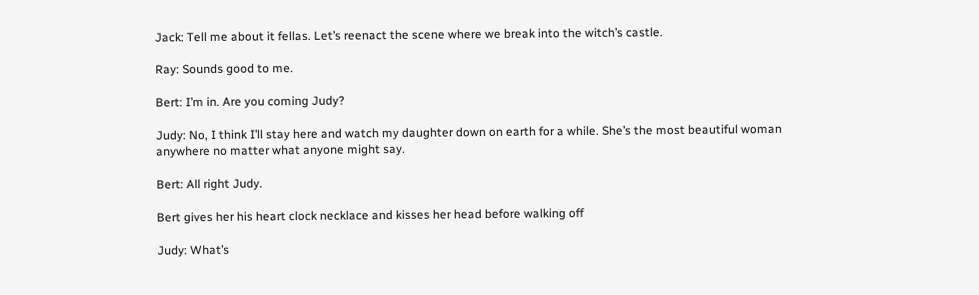Jack: Tell me about it fellas. Let’s reenact the scene where we break into the witch’s castle.

Ray: Sounds good to me.

Bert: I’m in. Are you coming Judy?

Judy: No, I think I’ll stay here and watch my daughter down on earth for a while. She’s the most beautiful woman anywhere no matter what anyone might say.

Bert: All right Judy.

Bert gives her his heart clock necklace and kisses her head before walking off

Judy: What’s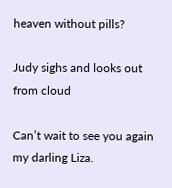heaven without pills?

Judy sighs and looks out from cloud

Can’t wait to see you again my darling Liza.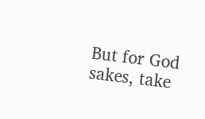But for God sakes, take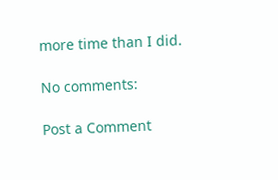more time than I did.

No comments:

Post a Comment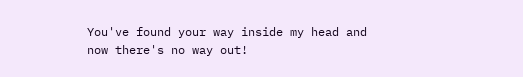You've found your way inside my head and now there's no way out!